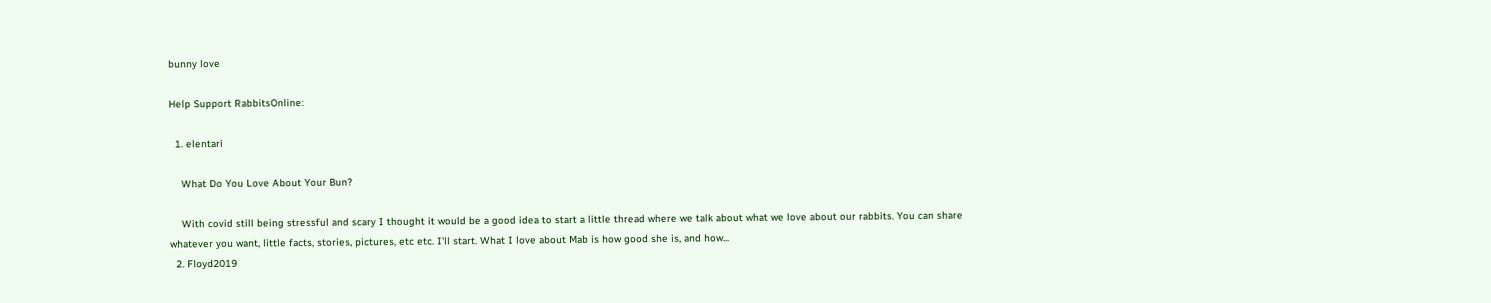bunny love

Help Support RabbitsOnline:

  1. elentari

    What Do You Love About Your Bun?

    With covid still being stressful and scary I thought it would be a good idea to start a little thread where we talk about what we love about our rabbits. You can share whatever you want, little facts, stories, pictures, etc etc. I'll start. What I love about Mab is how good she is, and how...
  2. Floyd2019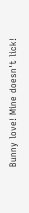Bunny love! Mine doesn't lick!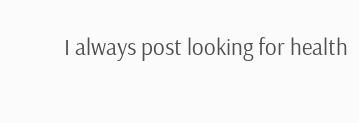I always post looking for health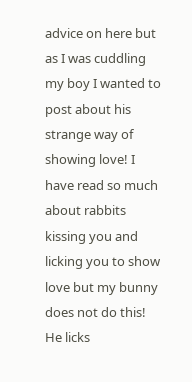advice on here but as I was cuddling my boy I wanted to post about his strange way of showing love! I have read so much about rabbits kissing you and licking you to show love but my bunny does not do this! He licks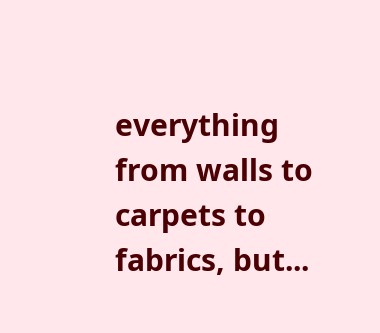everything from walls to carpets to fabrics, but...